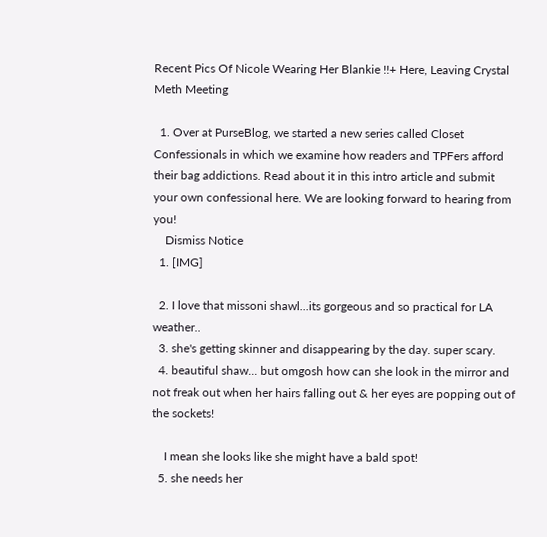Recent Pics Of Nicole Wearing Her Blankie !!+ Here, Leaving Crystal Meth Meeting

  1. Over at PurseBlog, we started a new series called Closet Confessionals in which we examine how readers and TPFers afford their bag addictions. Read about it in this intro article and submit your own confessional here. We are looking forward to hearing from you!
    Dismiss Notice
  1. [IMG]

  2. I love that missoni shawl...its gorgeous and so practical for LA weather..
  3. she's getting skinner and disappearing by the day. super scary.
  4. beautiful shaw... but omgosh how can she look in the mirror and not freak out when her hairs falling out & her eyes are popping out of the sockets!

    I mean she looks like she might have a bald spot!
  5. she needs her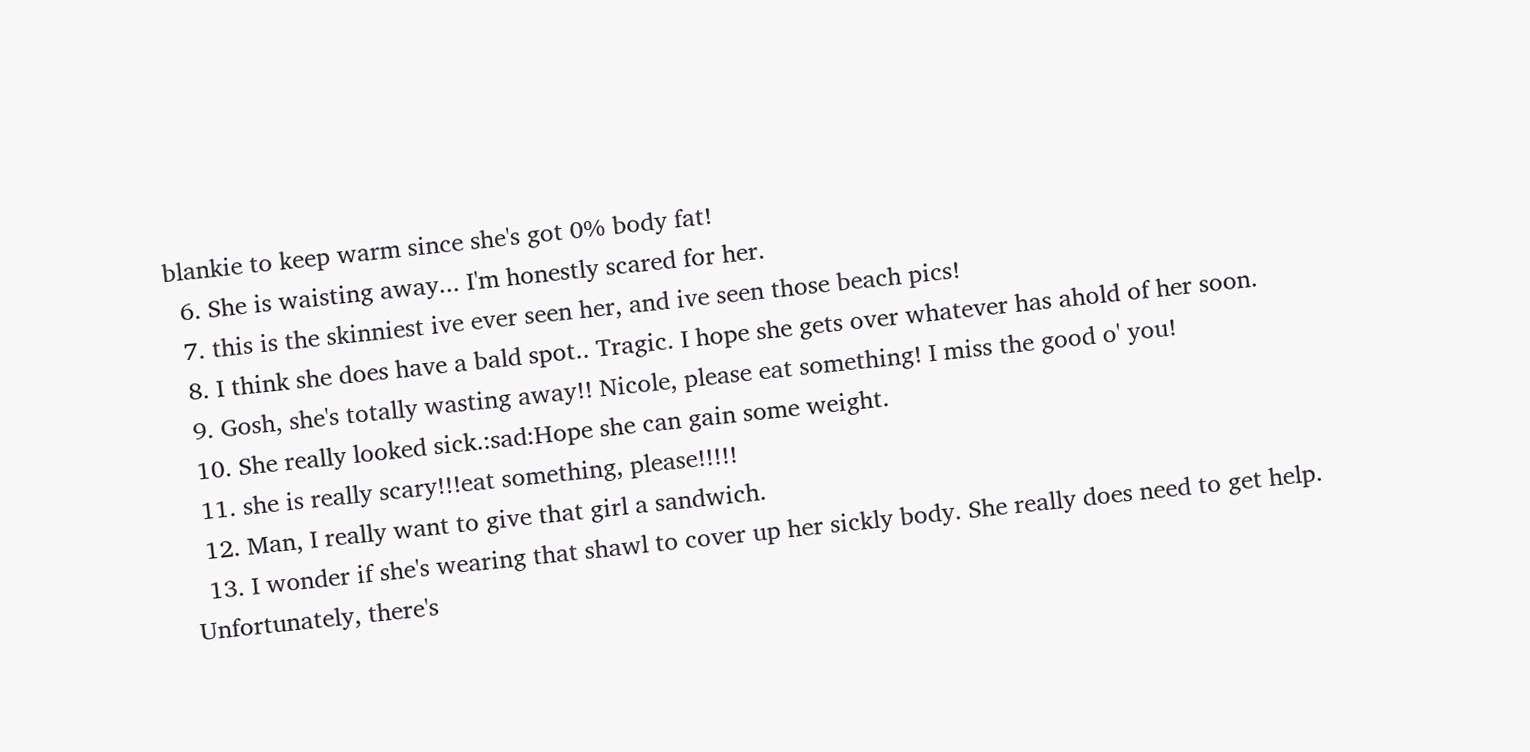blankie to keep warm since she's got 0% body fat!
  6. She is waisting away... I'm honestly scared for her.
  7. this is the skinniest ive ever seen her, and ive seen those beach pics!
  8. I think she does have a bald spot.. Tragic. I hope she gets over whatever has ahold of her soon.
  9. Gosh, she's totally wasting away!! Nicole, please eat something! I miss the good o' you!
  10. She really looked sick.:sad:Hope she can gain some weight.
  11. she is really scary!!!eat something, please!!!!!
  12. Man, I really want to give that girl a sandwich.
  13. I wonder if she's wearing that shawl to cover up her sickly body. She really does need to get help. Unfortunately, there's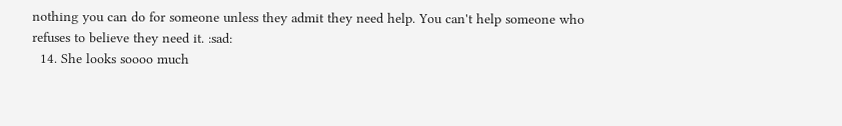nothing you can do for someone unless they admit they need help. You can't help someone who refuses to believe they need it. :sad:
  14. She looks soooo much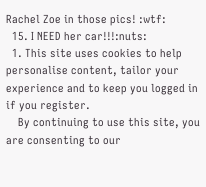Rachel Zoe in those pics! :wtf:
  15. I NEED her car!!!:nuts:
  1. This site uses cookies to help personalise content, tailor your experience and to keep you logged in if you register.
    By continuing to use this site, you are consenting to our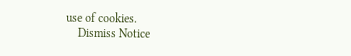use of cookies.
    Dismiss Notice